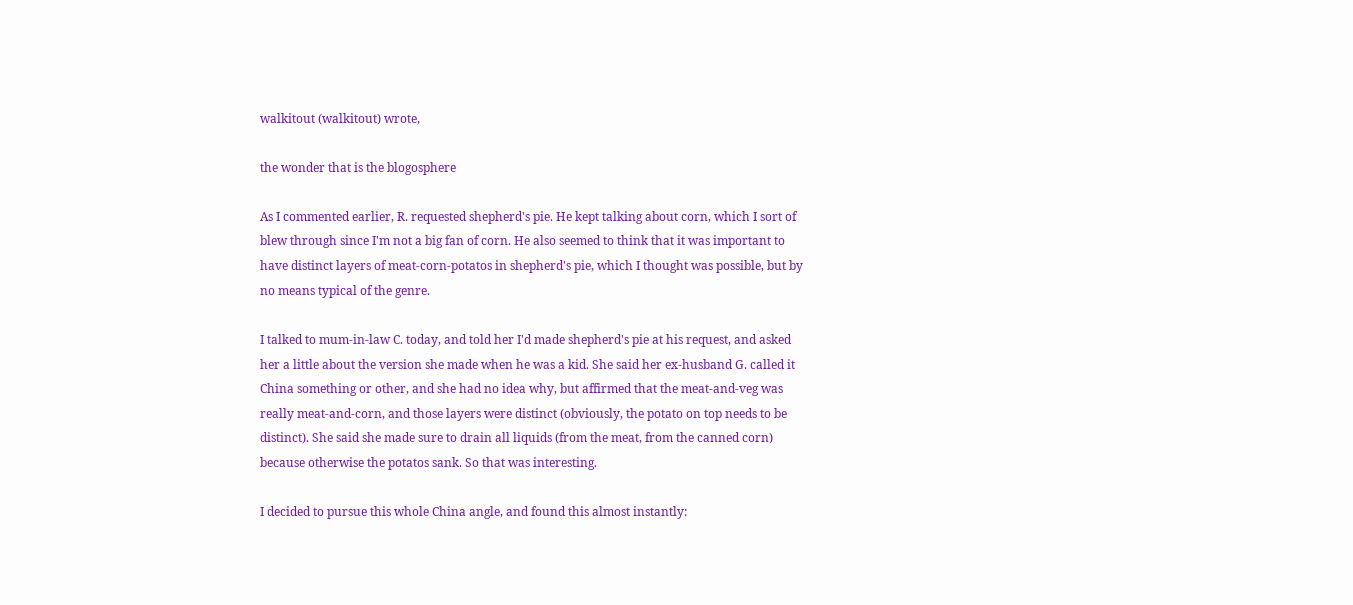walkitout (walkitout) wrote,

the wonder that is the blogosphere

As I commented earlier, R. requested shepherd's pie. He kept talking about corn, which I sort of blew through since I'm not a big fan of corn. He also seemed to think that it was important to have distinct layers of meat-corn-potatos in shepherd's pie, which I thought was possible, but by no means typical of the genre.

I talked to mum-in-law C. today, and told her I'd made shepherd's pie at his request, and asked her a little about the version she made when he was a kid. She said her ex-husband G. called it China something or other, and she had no idea why, but affirmed that the meat-and-veg was really meat-and-corn, and those layers were distinct (obviously, the potato on top needs to be distinct). She said she made sure to drain all liquids (from the meat, from the canned corn) because otherwise the potatos sank. So that was interesting.

I decided to pursue this whole China angle, and found this almost instantly: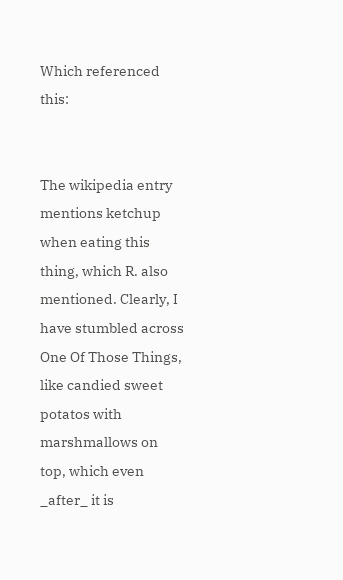Which referenced this:


The wikipedia entry mentions ketchup when eating this thing, which R. also mentioned. Clearly, I have stumbled across One Of Those Things, like candied sweet potatos with marshmallows on top, which even _after_ it is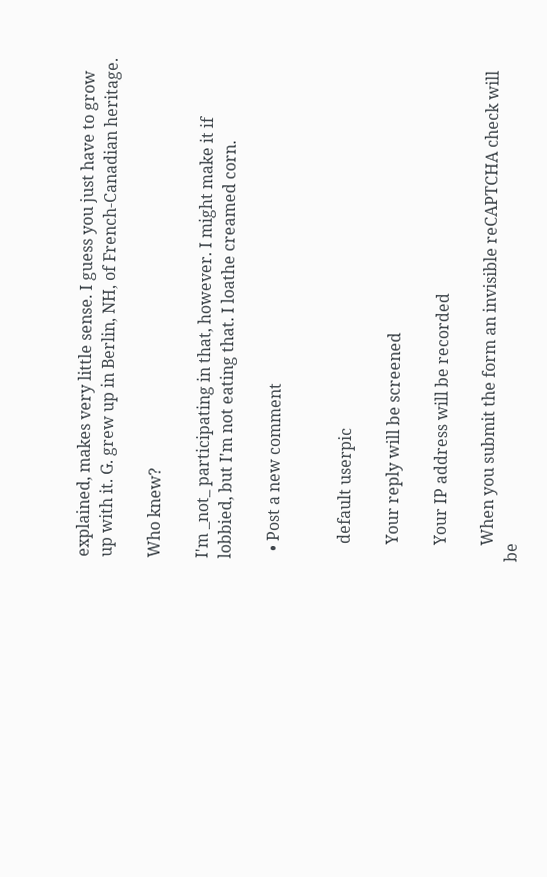explained, makes very little sense. I guess you just have to grow up with it. G. grew up in Berlin, NH, of French-Canadian heritage.

Who knew?

I'm _not_ participating in that, however. I might make it if lobbied, but I'm not eating that. I loathe creamed corn.

  • Post a new comment


    default userpic

    Your reply will be screened

    Your IP address will be recorded

    When you submit the form an invisible reCAPTCHA check will be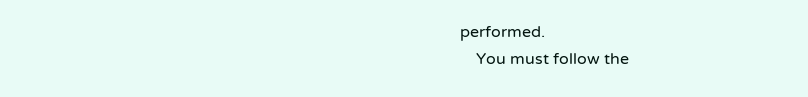performed.
    You must follow the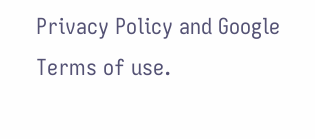Privacy Policy and Google Terms of use.